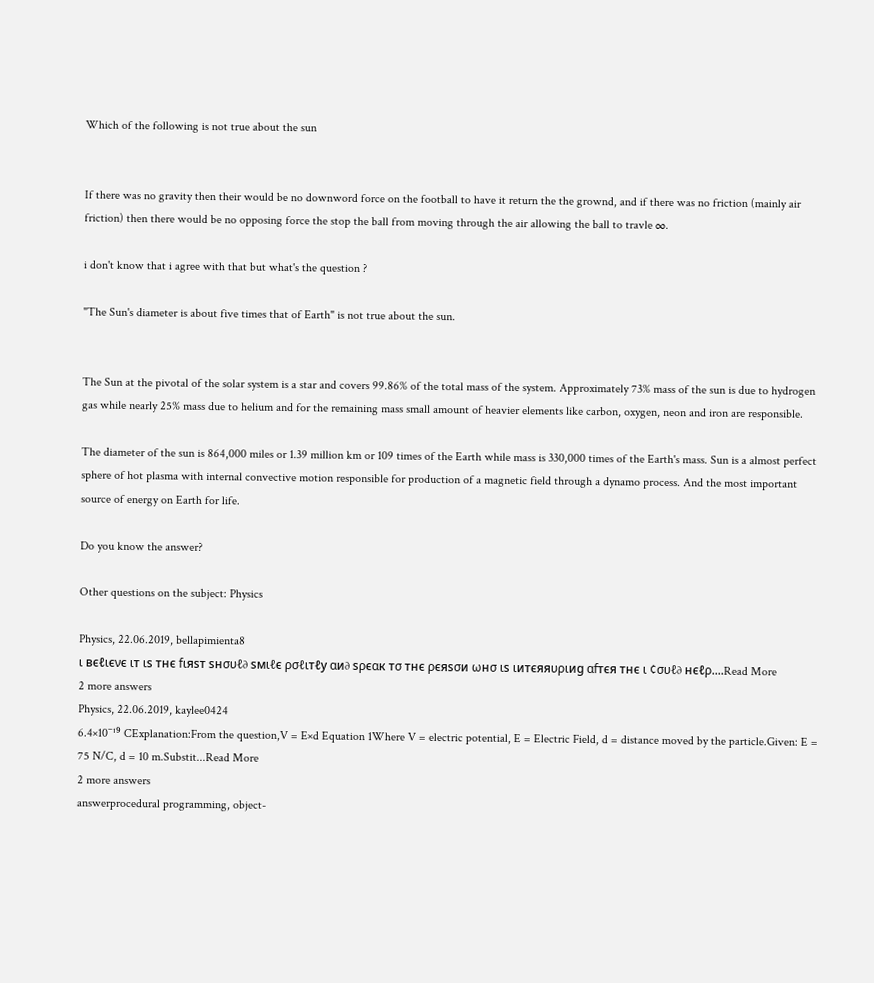Which of the following is not true about the sun


If there was no gravity then their would be no downword force on the football to have it return the the grownd, and if there was no friction (mainly air friction) then there would be no opposing force the stop the ball from moving through the air allowing the ball to travle ∞.

i don't know that i agree with that but what's the question ?

"The Sun's diameter is about five times that of Earth" is not true about the sun.


The Sun at the pivotal of the solar system is a star and covers 99.86% of the total mass of the system. Approximately 73% mass of the sun is due to hydrogen gas while nearly 25% mass due to helium and for the remaining mass small amount of heavier elements like carbon, oxygen, neon and iron are responsible.

The diameter of the sun is 864,000 miles or 1.39 million km or 109 times of the Earth while mass is 330,000 times of the Earth's mass. Sun is a almost perfect sphere of hot plasma with internal convective motion responsible for production of a magnetic field through a dynamo process. And the most important source of energy on Earth for life.

Do you know the answer?

Other questions on the subject: Physics

Physics, 22.06.2019, bellapimienta8
ι вєℓιєνє ιт ιѕ тнє fιяѕт ѕнσυℓ∂ ѕмιℓє ρσℓιтℓу αи∂ ѕρєαк тσ тнє ρєяѕσи ωнσ ιѕ ιитєяяυριиg αfтєя тнє ι ¢συℓ∂ нєℓρ....Read More
2 more answers
Physics, 22.06.2019, kaylee0424
6.4×10⁻¹⁹ CExplanation:From the question,V = E×d Equation 1Where V = electric potential, E = Electric Field, d = distance moved by the particle.Given: E = 75 N/C, d = 10 m.Substit...Read More
2 more answers
answerprocedural programming, object-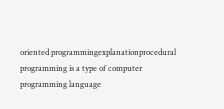oriented programmingexplanationprocedural programming is a type of computer programming language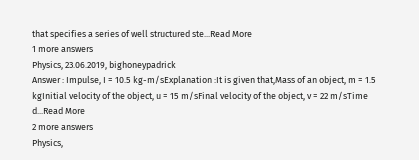that specifies a series of well structured ste...Read More
1 more answers
Physics, 23.06.2019, bighoneypadrick
Answer : Impulse, I = 10.5 kg-m/sExplanation :It is given that,Mass of an object, m = 1.5 kgInitial velocity of the object, u = 15 m/sFinal velocity of the object, v = 22 m/sTime d...Read More
2 more answers
Physics,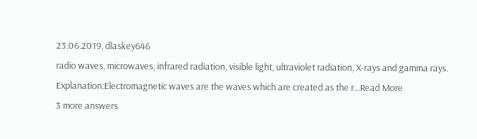23.06.2019, dlaskey646
radio waves, microwaves, infrared radiation, visible light, ultraviolet radiation, X-rays and gamma rays. Explanation:Electromagnetic waves are the waves which are created as the r...Read More
3 more answers